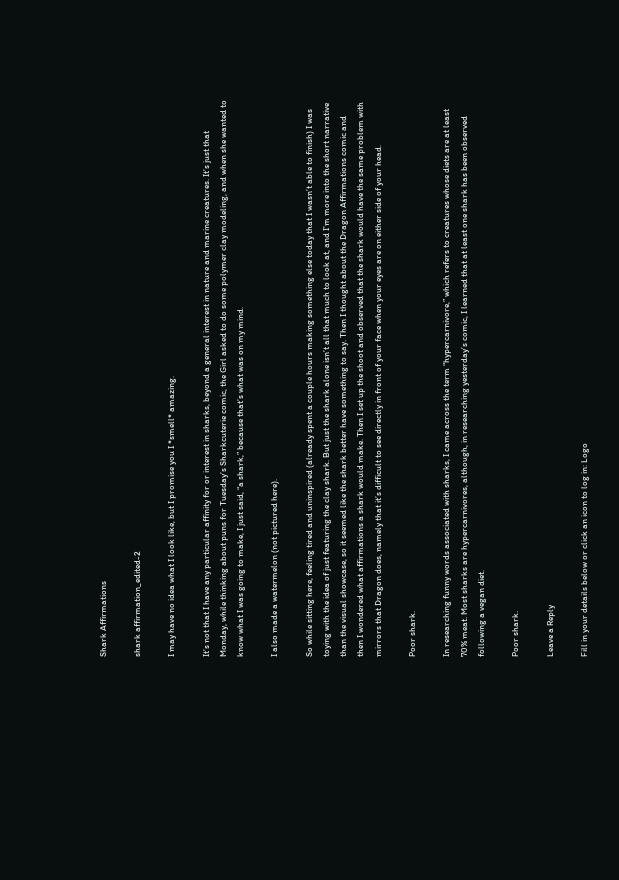Shark Affirmations

shark affirmation_edited-2

I may have no idea what I look like, but I promise you I *smell* amazing.

It’s not that I have any particular affinity for or interest in sharks, beyond a general interest in nature and marine creatures. It’s just that Monday, while thinking about puns for Tuesday’s Sharkcuterie comic, the Girl asked to do some polymer clay modeling, and when she wanted to know what I was going to make, I just said, “a shark,” because that’s what was on my mind.

I also made a watermelon (not pictured here).

So while sitting here, feeling tired and uninspired (already spent a couple hours making something else today that I wasn’t able to finish) I was toying with the idea of just featuring the clay shark. But just the shark alone isn’t all that much to look at, and I’m more into the short narrative than the visual showcase, so it seemed like the shark better have something to say. Then I thought about the Dragon Affirmations comic and then I wondered what affirmations a shark would make. Then I set up the shoot and observed that the shark would have the same problem with mirrors that Dragon does, namely that it’s difficult to see directly in front of your face when your eyes are on either side of your head.

Poor shark.

In researching funny words associated with sharks, I came across the term “hypercarnivore,” which refers to creatures whose diets are at least 70% meat. Most sharks are hypercarnivores, although, in researching yesterday’s comic, I learned that at least one shark has been observed following a vegan diet.

Poor shark.

Leave a Reply

Fill in your details below or click an icon to log in: Logo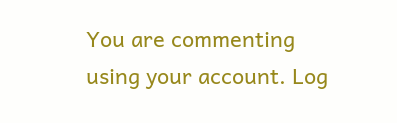You are commenting using your account. Log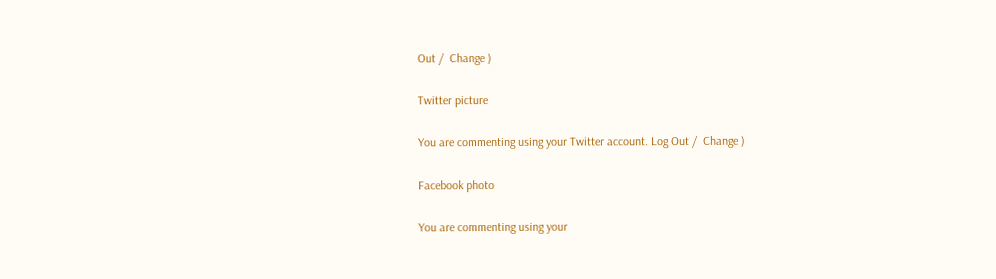Out /  Change )

Twitter picture

You are commenting using your Twitter account. Log Out /  Change )

Facebook photo

You are commenting using your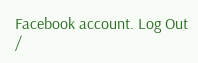Facebook account. Log Out /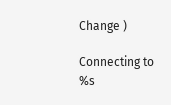Change )

Connecting to %s